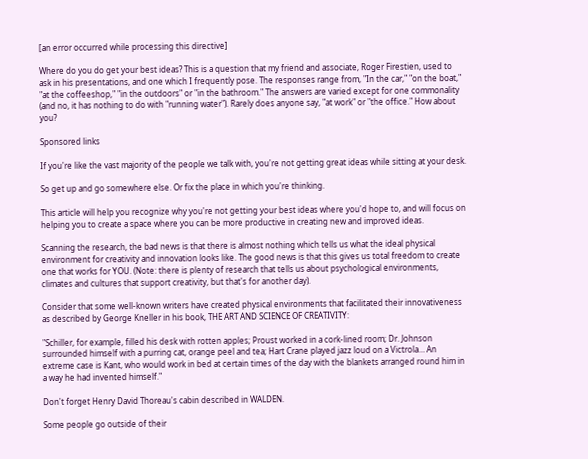[an error occurred while processing this directive]

Where do you do get your best ideas? This is a question that my friend and associate, Roger Firestien, used to ask in his presentations, and one which I frequently pose. The responses range from, "In the car," "on the boat," "at the coffeeshop," "in the outdoors" or "in the bathroom." The answers are varied except for one commonality (and no, it has nothing to do with "running water"). Rarely does anyone say, "at work" or "the office." How about you?

Sponsored links

If you're like the vast majority of the people we talk with, you're not getting great ideas while sitting at your desk.

So get up and go somewhere else. Or fix the place in which you're thinking.

This article will help you recognize why you're not getting your best ideas where you'd hope to, and will focus on helping you to create a space where you can be more productive in creating new and improved ideas.

Scanning the research, the bad news is that there is almost nothing which tells us what the ideal physical environment for creativity and innovation looks like. The good news is that this gives us total freedom to create one that works for YOU. (Note: there is plenty of research that tells us about psychological environments, climates and cultures that support creativity, but that's for another day).

Consider that some well-known writers have created physical environments that facilitated their innovativeness as described by George Kneller in his book, THE ART AND SCIENCE OF CREATIVITY:

"Schiller, for example, filled his desk with rotten apples; Proust worked in a cork-lined room; Dr. Johnson surrounded himself with a purring cat, orange peel and tea; Hart Crane played jazz loud on a Victrola… An extreme case is Kant, who would work in bed at certain times of the day with the blankets arranged round him in a way he had invented himself."

Don't forget Henry David Thoreau's cabin described in WALDEN.

Some people go outside of their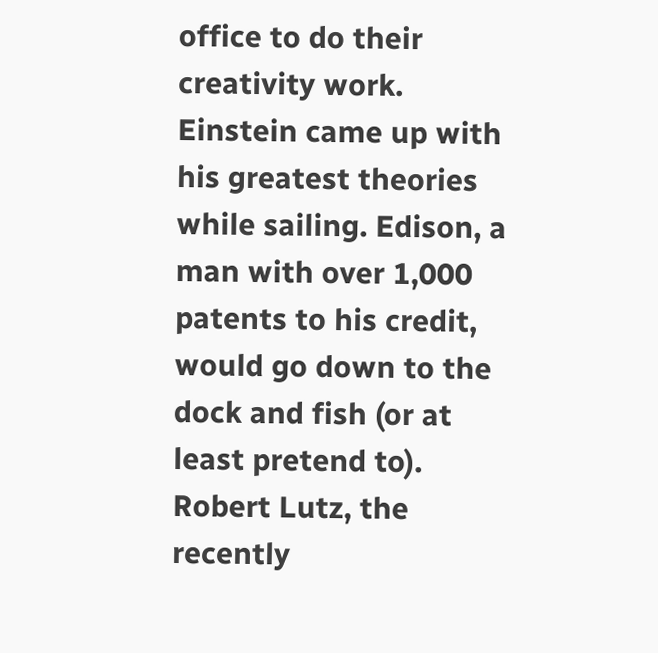office to do their creativity work. Einstein came up with his greatest theories while sailing. Edison, a man with over 1,000 patents to his credit, would go down to the dock and fish (or at least pretend to). Robert Lutz, the recently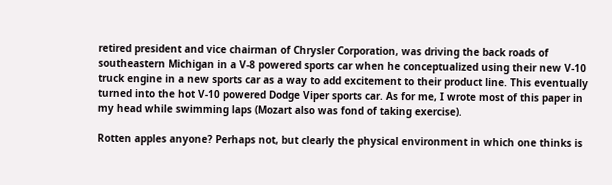retired president and vice chairman of Chrysler Corporation, was driving the back roads of southeastern Michigan in a V-8 powered sports car when he conceptualized using their new V-10 truck engine in a new sports car as a way to add excitement to their product line. This eventually turned into the hot V-10 powered Dodge Viper sports car. As for me, I wrote most of this paper in my head while swimming laps (Mozart also was fond of taking exercise).

Rotten apples anyone? Perhaps not, but clearly the physical environment in which one thinks is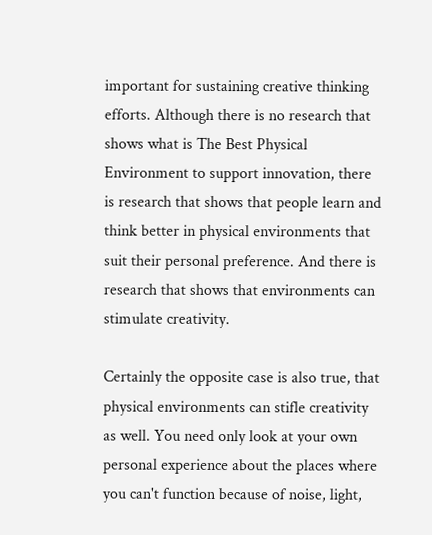important for sustaining creative thinking efforts. Although there is no research that shows what is The Best Physical Environment to support innovation, there is research that shows that people learn and think better in physical environments that suit their personal preference. And there is research that shows that environments can stimulate creativity.

Certainly the opposite case is also true, that physical environments can stifle creativity as well. You need only look at your own personal experience about the places where you can't function because of noise, light,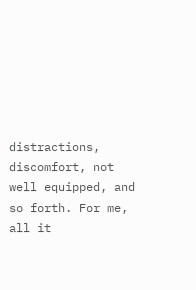distractions, discomfort, not well equipped, and so forth. For me, all it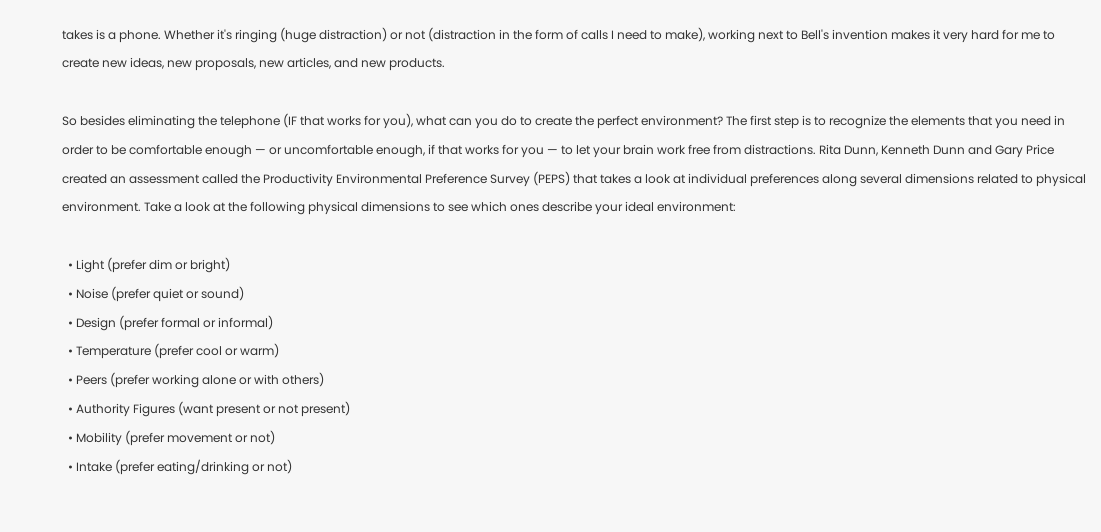takes is a phone. Whether it's ringing (huge distraction) or not (distraction in the form of calls I need to make), working next to Bell's invention makes it very hard for me to create new ideas, new proposals, new articles, and new products.

So besides eliminating the telephone (IF that works for you), what can you do to create the perfect environment? The first step is to recognize the elements that you need in order to be comfortable enough — or uncomfortable enough, if that works for you — to let your brain work free from distractions. Rita Dunn, Kenneth Dunn and Gary Price created an assessment called the Productivity Environmental Preference Survey (PEPS) that takes a look at individual preferences along several dimensions related to physical environment. Take a look at the following physical dimensions to see which ones describe your ideal environment:

  • Light (prefer dim or bright)
  • Noise (prefer quiet or sound)
  • Design (prefer formal or informal)
  • Temperature (prefer cool or warm)
  • Peers (prefer working alone or with others)
  • Authority Figures (want present or not present)
  • Mobility (prefer movement or not)
  • Intake (prefer eating/drinking or not)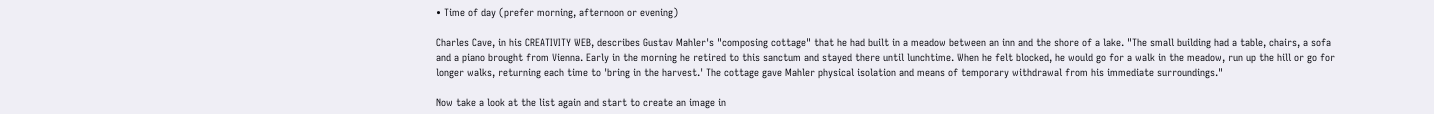• Time of day (prefer morning, afternoon or evening)

Charles Cave, in his CREATIVITY WEB, describes Gustav Mahler's "composing cottage" that he had built in a meadow between an inn and the shore of a lake. "The small building had a table, chairs, a sofa and a piano brought from Vienna. Early in the morning he retired to this sanctum and stayed there until lunchtime. When he felt blocked, he would go for a walk in the meadow, run up the hill or go for longer walks, returning each time to 'bring in the harvest.' The cottage gave Mahler physical isolation and means of temporary withdrawal from his immediate surroundings."

Now take a look at the list again and start to create an image in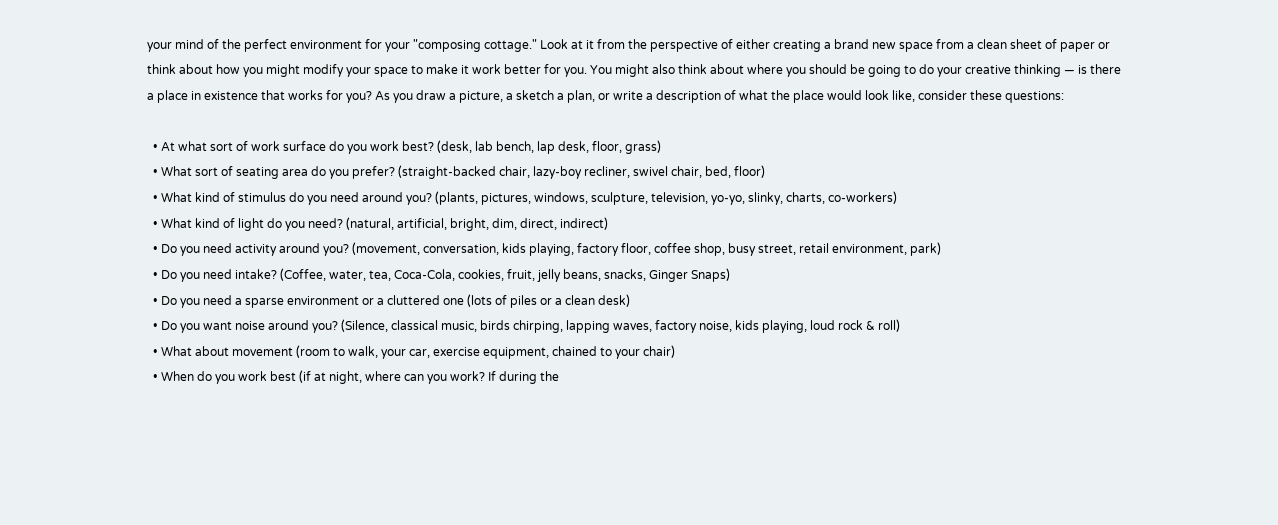your mind of the perfect environment for your "composing cottage." Look at it from the perspective of either creating a brand new space from a clean sheet of paper or think about how you might modify your space to make it work better for you. You might also think about where you should be going to do your creative thinking — is there a place in existence that works for you? As you draw a picture, a sketch a plan, or write a description of what the place would look like, consider these questions:

  • At what sort of work surface do you work best? (desk, lab bench, lap desk, floor, grass)
  • What sort of seating area do you prefer? (straight-backed chair, lazy-boy recliner, swivel chair, bed, floor)
  • What kind of stimulus do you need around you? (plants, pictures, windows, sculpture, television, yo-yo, slinky, charts, co-workers)
  • What kind of light do you need? (natural, artificial, bright, dim, direct, indirect)
  • Do you need activity around you? (movement, conversation, kids playing, factory floor, coffee shop, busy street, retail environment, park)
  • Do you need intake? (Coffee, water, tea, Coca-Cola, cookies, fruit, jelly beans, snacks, Ginger Snaps)
  • Do you need a sparse environment or a cluttered one (lots of piles or a clean desk)
  • Do you want noise around you? (Silence, classical music, birds chirping, lapping waves, factory noise, kids playing, loud rock & roll)
  • What about movement (room to walk, your car, exercise equipment, chained to your chair)
  • When do you work best (if at night, where can you work? If during the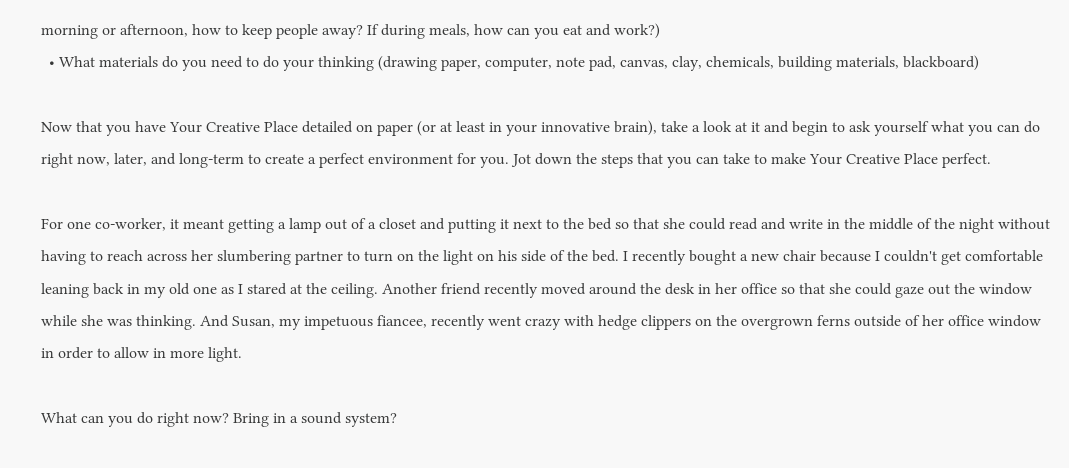morning or afternoon, how to keep people away? If during meals, how can you eat and work?)
  • What materials do you need to do your thinking (drawing paper, computer, note pad, canvas, clay, chemicals, building materials, blackboard)

Now that you have Your Creative Place detailed on paper (or at least in your innovative brain), take a look at it and begin to ask yourself what you can do right now, later, and long-term to create a perfect environment for you. Jot down the steps that you can take to make Your Creative Place perfect.

For one co-worker, it meant getting a lamp out of a closet and putting it next to the bed so that she could read and write in the middle of the night without having to reach across her slumbering partner to turn on the light on his side of the bed. I recently bought a new chair because I couldn't get comfortable leaning back in my old one as I stared at the ceiling. Another friend recently moved around the desk in her office so that she could gaze out the window while she was thinking. And Susan, my impetuous fiancee, recently went crazy with hedge clippers on the overgrown ferns outside of her office window in order to allow in more light.

What can you do right now? Bring in a sound system?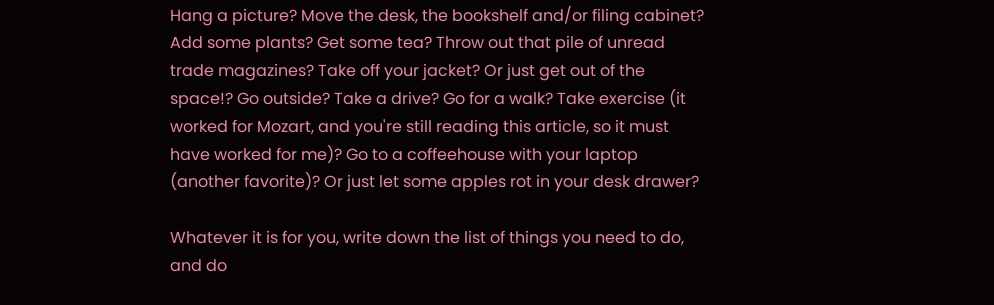Hang a picture? Move the desk, the bookshelf and/or filing cabinet? Add some plants? Get some tea? Throw out that pile of unread trade magazines? Take off your jacket? Or just get out of the space!? Go outside? Take a drive? Go for a walk? Take exercise (it worked for Mozart, and you're still reading this article, so it must have worked for me)? Go to a coffeehouse with your laptop (another favorite)? Or just let some apples rot in your desk drawer?

Whatever it is for you, write down the list of things you need to do, and do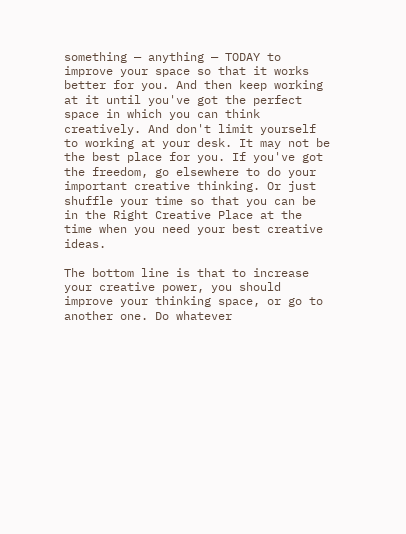something — anything — TODAY to improve your space so that it works better for you. And then keep working at it until you've got the perfect space in which you can think creatively. And don't limit yourself to working at your desk. It may not be the best place for you. If you've got the freedom, go elsewhere to do your important creative thinking. Or just shuffle your time so that you can be in the Right Creative Place at the time when you need your best creative ideas.

The bottom line is that to increase your creative power, you should improve your thinking space, or go to another one. Do whatever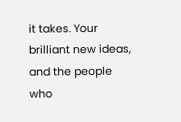it takes. Your brilliant new ideas, and the people who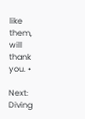like them, will thank you. •

Next: Diving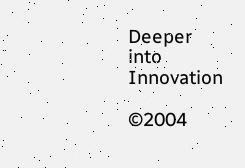Deeper into Innovation

©2004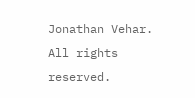Jonathan Vehar. All rights reserved.